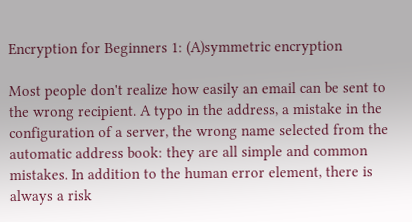Encryption for Beginners 1: (A)symmetric encryption

Most people don't realize how easily an email can be sent to the wrong recipient. A typo in the address, a mistake in the configuration of a server, the wrong name selected from the automatic address book: they are all simple and common mistakes. In addition to the human error element, there is always a risk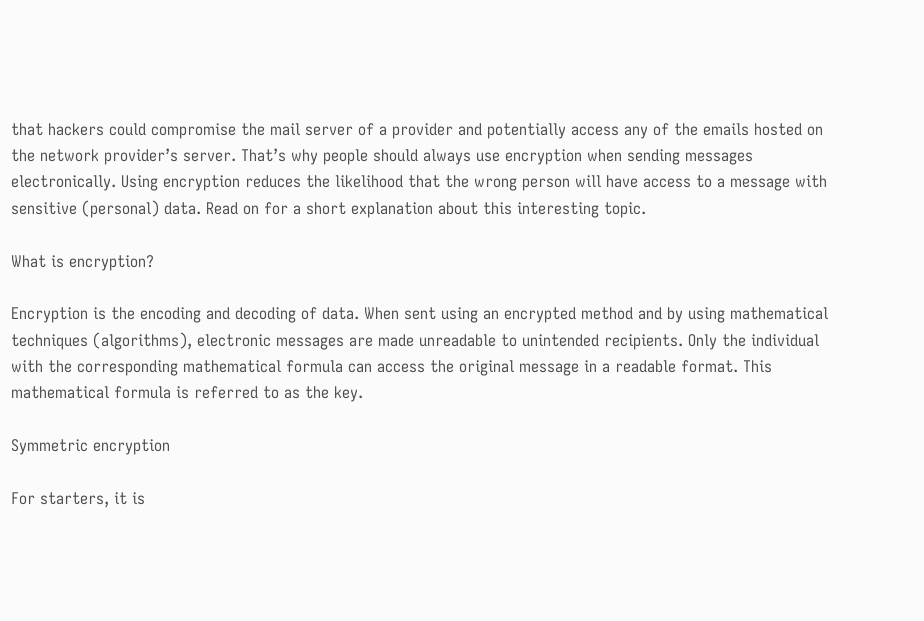that hackers could compromise the mail server of a provider and potentially access any of the emails hosted on the network provider’s server. That’s why people should always use encryption when sending messages electronically. Using encryption reduces the likelihood that the wrong person will have access to a message with sensitive (personal) data. Read on for a short explanation about this interesting topic.

What is encryption?

Encryption is the encoding and decoding of data. When sent using an encrypted method and by using mathematical techniques (algorithms), electronic messages are made unreadable to unintended recipients. Only the individual with the corresponding mathematical formula can access the original message in a readable format. This mathematical formula is referred to as the key.

Symmetric encryption

For starters, it is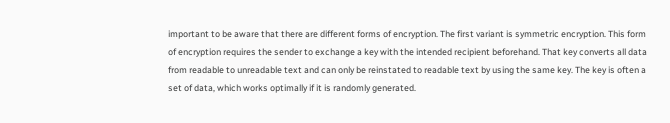important to be aware that there are different forms of encryption. The first variant is symmetric encryption. This form of encryption requires the sender to exchange a key with the intended recipient beforehand. That key converts all data from readable to unreadable text and can only be reinstated to readable text by using the same key. The key is often a set of data, which works optimally if it is randomly generated.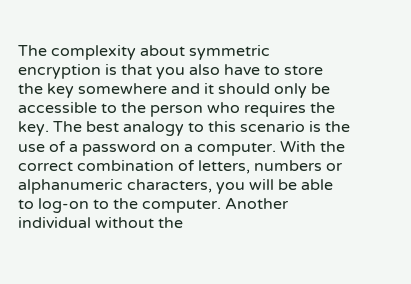The complexity about symmetric encryption is that you also have to store the key somewhere and it should only be accessible to the person who requires the key. The best analogy to this scenario is the use of a password on a computer. With the correct combination of letters, numbers or alphanumeric characters, you will be able to log-on to the computer. Another individual without the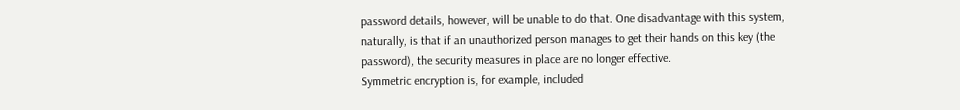password details, however, will be unable to do that. One disadvantage with this system, naturally, is that if an unauthorized person manages to get their hands on this key (the password), the security measures in place are no longer effective.
Symmetric encryption is, for example, included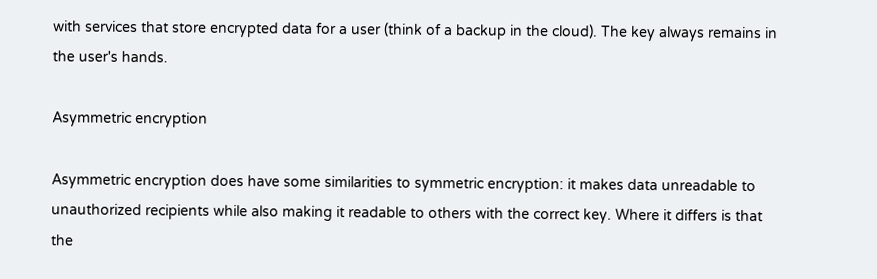with services that store encrypted data for a user (think of a backup in the cloud). The key always remains in the user's hands.

Asymmetric encryption

Asymmetric encryption does have some similarities to symmetric encryption: it makes data unreadable to unauthorized recipients while also making it readable to others with the correct key. Where it differs is that the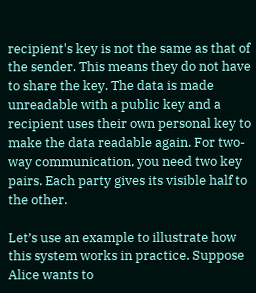recipient's key is not the same as that of the sender. This means they do not have to share the key. The data is made unreadable with a public key and a recipient uses their own personal key to make the data readable again. For two-way communication, you need two key pairs. Each party gives its visible half to the other.

Let’s use an example to illustrate how this system works in practice. Suppose Alice wants to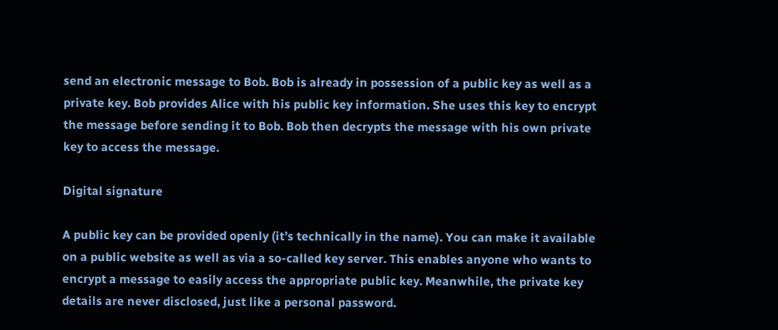send an electronic message to Bob. Bob is already in possession of a public key as well as a private key. Bob provides Alice with his public key information. She uses this key to encrypt the message before sending it to Bob. Bob then decrypts the message with his own private key to access the message.

Digital signature

A public key can be provided openly (it’s technically in the name). You can make it available on a public website as well as via a so-called key server. This enables anyone who wants to encrypt a message to easily access the appropriate public key. Meanwhile, the private key details are never disclosed, just like a personal password.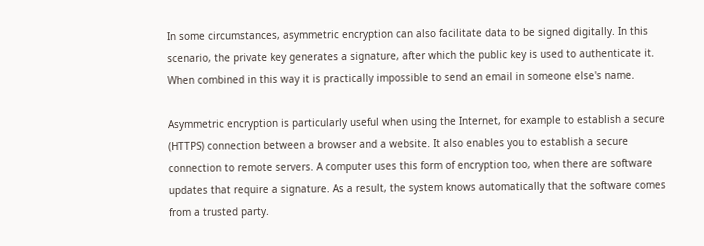In some circumstances, asymmetric encryption can also facilitate data to be signed digitally. In this scenario, the private key generates a signature, after which the public key is used to authenticate it. When combined in this way it is practically impossible to send an email in someone else's name.

Asymmetric encryption is particularly useful when using the Internet, for example to establish a secure (HTTPS) connection between a browser and a website. It also enables you to establish a secure connection to remote servers. A computer uses this form of encryption too, when there are software updates that require a signature. As a result, the system knows automatically that the software comes from a trusted party.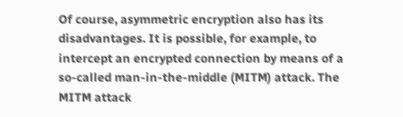Of course, asymmetric encryption also has its disadvantages. It is possible, for example, to intercept an encrypted connection by means of a so-called man-in-the-middle (MITM) attack. The MITM attack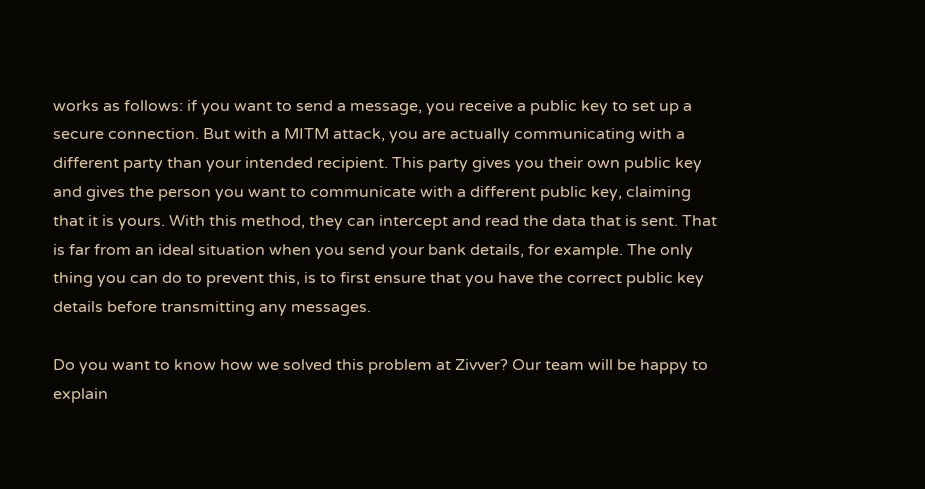works as follows: if you want to send a message, you receive a public key to set up a secure connection. But with a MITM attack, you are actually communicating with a different party than your intended recipient. This party gives you their own public key and gives the person you want to communicate with a different public key, claiming that it is yours. With this method, they can intercept and read the data that is sent. That is far from an ideal situation when you send your bank details, for example. The only thing you can do to prevent this, is to first ensure that you have the correct public key details before transmitting any messages.

Do you want to know how we solved this problem at Zivver? Our team will be happy to explain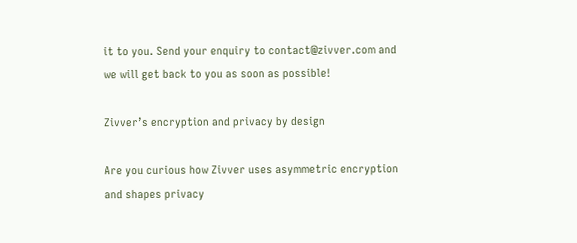it to you. Send your enquiry to contact@zivver.com and we will get back to you as soon as possible!

Zivver’s encryption and privacy by design

Are you curious how Zivver uses asymmetric encryption and shapes privacy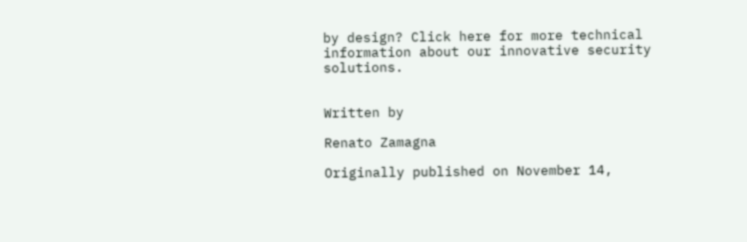by design? Click here for more technical information about our innovative security solutions.


Written by

Renato Zamagna

Originally published on November 14,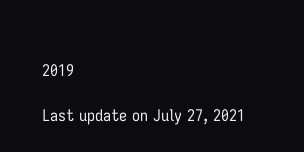2019

Last update on July 27, 2021